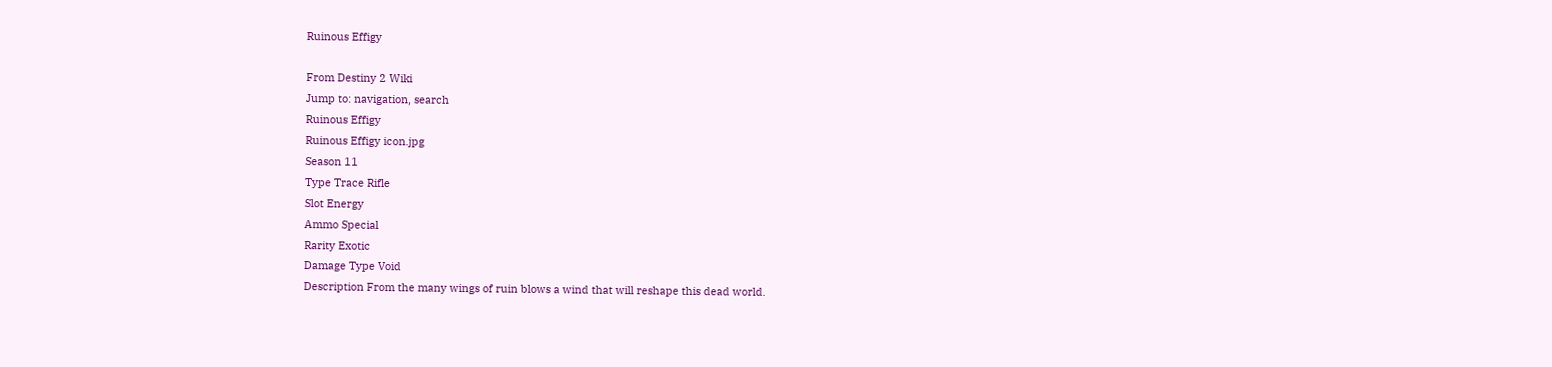Ruinous Effigy

From Destiny 2 Wiki
Jump to: navigation, search
Ruinous Effigy
Ruinous Effigy icon.jpg
Season 11
Type Trace Rifle
Slot Energy
Ammo Special
Rarity Exotic
Damage Type Void
Description From the many wings of ruin blows a wind that will reshape this dead world.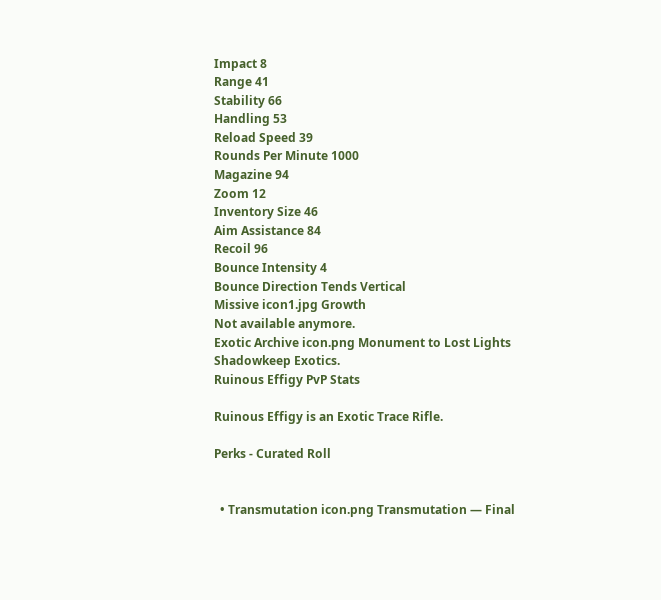Impact 8
Range 41
Stability 66
Handling 53
Reload Speed 39
Rounds Per Minute 1000
Magazine 94
Zoom 12
Inventory Size 46
Aim Assistance 84
Recoil 96
Bounce Intensity 4
Bounce Direction Tends Vertical
Missive icon1.jpg Growth
Not available anymore.
Exotic Archive icon.png Monument to Lost Lights
Shadowkeep Exotics.
Ruinous Effigy PvP Stats

Ruinous Effigy is an Exotic Trace Rifle.

Perks - Curated Roll


  • Transmutation icon.png Transmutation — Final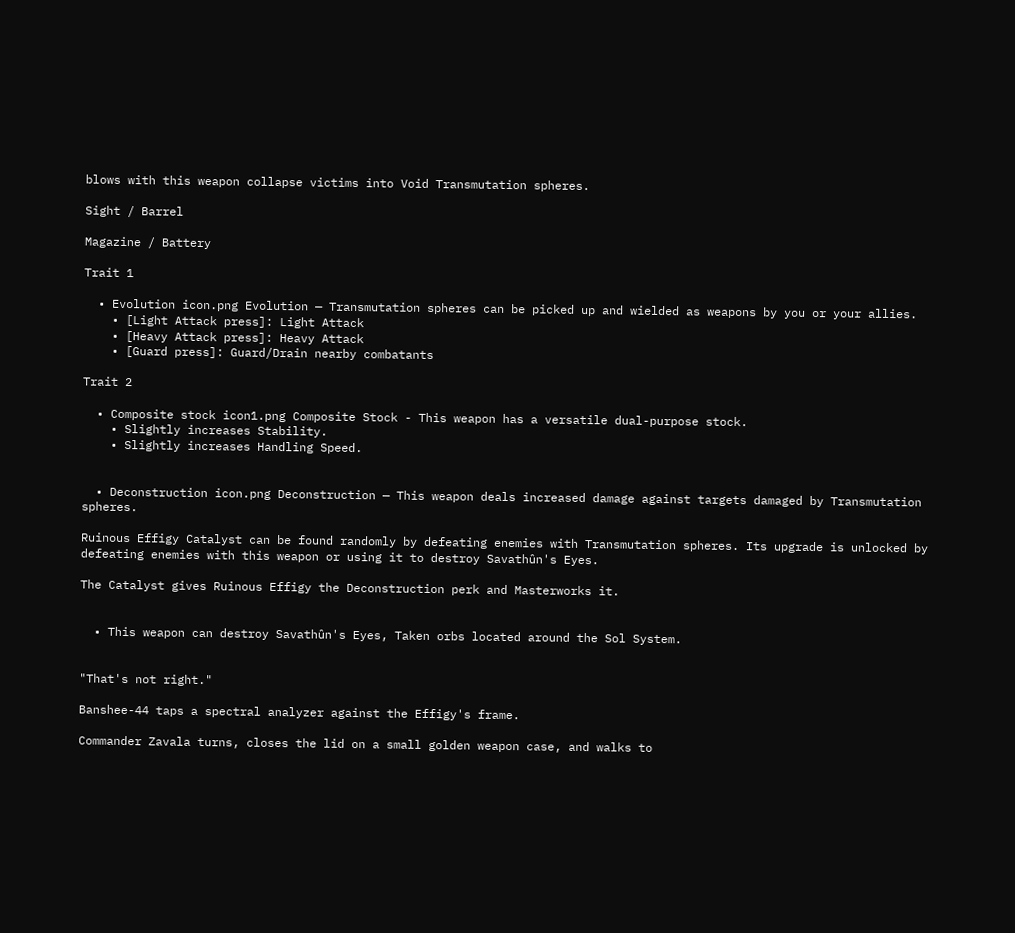blows with this weapon collapse victims into Void Transmutation spheres.

Sight / Barrel

Magazine / Battery

Trait 1

  • Evolution icon.png Evolution — Transmutation spheres can be picked up and wielded as weapons by you or your allies.
    • [Light Attack press]: Light Attack
    • [Heavy Attack press]: Heavy Attack
    • [Guard press]: Guard/Drain nearby combatants

Trait 2

  • Composite stock icon1.png Composite Stock - This weapon has a versatile dual-purpose stock.
    • Slightly increases Stability.
    • Slightly increases Handling Speed.


  • Deconstruction icon.png Deconstruction — This weapon deals increased damage against targets damaged by Transmutation spheres.

Ruinous Effigy Catalyst can be found randomly by defeating enemies with Transmutation spheres. Its upgrade is unlocked by defeating enemies with this weapon or using it to destroy Savathûn's Eyes.

The Catalyst gives Ruinous Effigy the Deconstruction perk and Masterworks it.


  • This weapon can destroy Savathûn's Eyes, Taken orbs located around the Sol System.


"That's not right."

Banshee-44 taps a spectral analyzer against the Effigy's frame.

Commander Zavala turns, closes the lid on a small golden weapon case, and walks to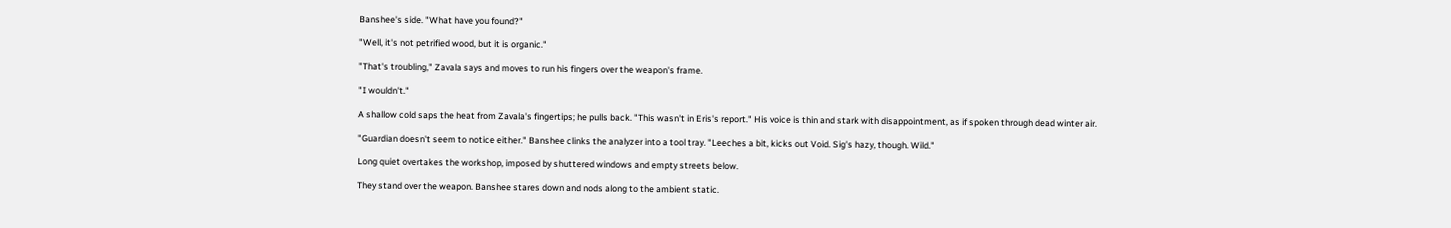Banshee's side. "What have you found?"

"Well, it's not petrified wood, but it is organic."

"That's troubling," Zavala says and moves to run his fingers over the weapon's frame.

"I wouldn't."

A shallow cold saps the heat from Zavala's fingertips; he pulls back. "This wasn't in Eris's report." His voice is thin and stark with disappointment, as if spoken through dead winter air.

"Guardian doesn't seem to notice either." Banshee clinks the analyzer into a tool tray. "Leeches a bit, kicks out Void. Sig's hazy, though. Wild."

Long quiet overtakes the workshop, imposed by shuttered windows and empty streets below.

They stand over the weapon. Banshee stares down and nods along to the ambient static.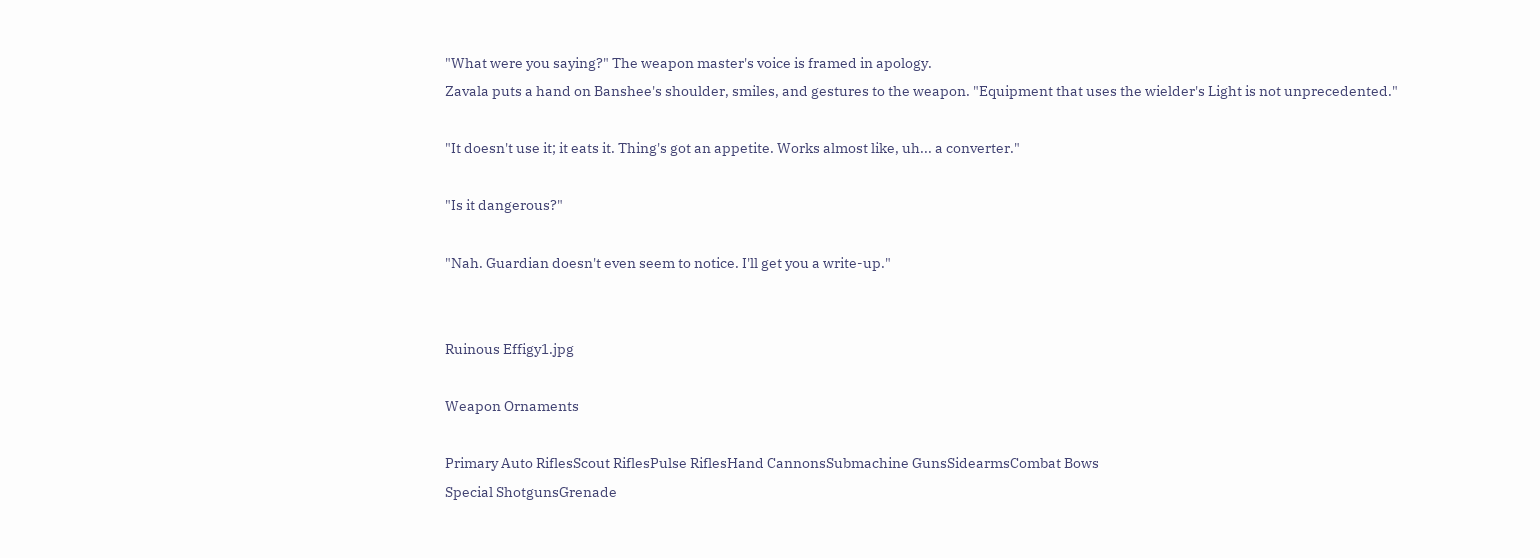"What were you saying?" The weapon master's voice is framed in apology.
Zavala puts a hand on Banshee's shoulder, smiles, and gestures to the weapon. "Equipment that uses the wielder's Light is not unprecedented."

"It doesn't use it; it eats it. Thing's got an appetite. Works almost like, uh... a converter."

"Is it dangerous?"

"Nah. Guardian doesn't even seem to notice. I'll get you a write-up."


Ruinous Effigy1.jpg

Weapon Ornaments

Primary Auto RiflesScout RiflesPulse RiflesHand CannonsSubmachine GunsSidearmsCombat Bows
Special ShotgunsGrenade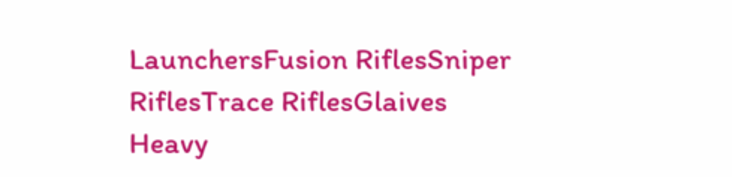LaunchersFusion RiflesSniper RiflesTrace RiflesGlaives
Heavy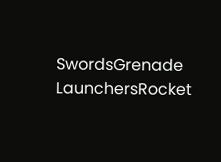SwordsGrenade LaunchersRocket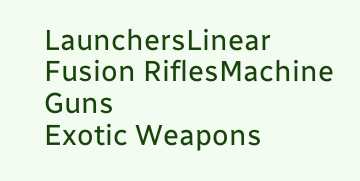LaunchersLinear Fusion RiflesMachine Guns
Exotic Weapons